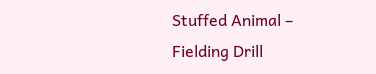Stuffed Animal – Fielding Drill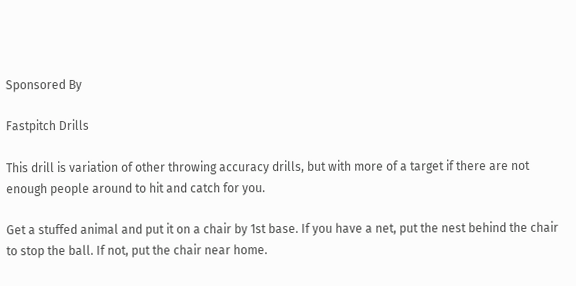Sponsored By

Fastpitch Drills

This drill is variation of other throwing accuracy drills, but with more of a target if there are not enough people around to hit and catch for you.

Get a stuffed animal and put it on a chair by 1st base. If you have a net, put the nest behind the chair to stop the ball. If not, put the chair near home.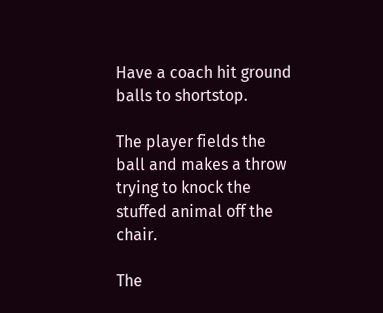Have a coach hit ground balls to shortstop.

The player fields the ball and makes a throw trying to knock the stuffed animal off the chair.

The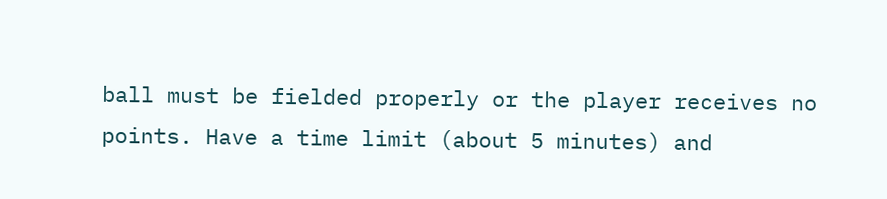ball must be fielded properly or the player receives no points. Have a time limit (about 5 minutes) and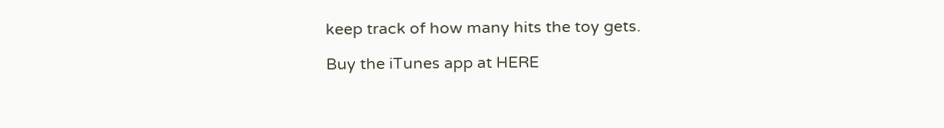keep track of how many hits the toy gets.

Buy the iTunes app at HERE